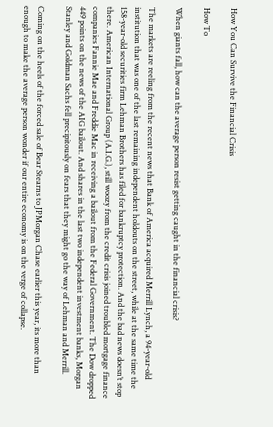How You Can Survive the Financial Crisis

How To

When giants fall, how can the average person resist getting caught in the financial crisis?

The markets are reeling from the recent news that Bank of America acquired Merrill Lynch, a 94-year-old institution that was one of the last remaining independent holdouts on the street, while at the same time the 158-year-old securities firm Lehman Brothers has filed for bankruptcy protection. And the bad news doesn’t stop there. American International Group (A.I.G.), still woozy from the credit crisis joined troubled mortgage finance companies Fannie Mae and Freddie Mac in receiving a bailout from the Federal Government. The Dow dropped 449 points on the news of the AIG bailout. And shares in the last two independent investment banks, Morgan Stanley and Goldman Sachs fell precipitously on fears that they might go the way of Lehman and Merrill.

Coming on the heels of the forced sale of Bear Stearns to JPMorgan Chase earlier this year, its more than enough to make the average person wonder if our entire economy is on the verge of collapse.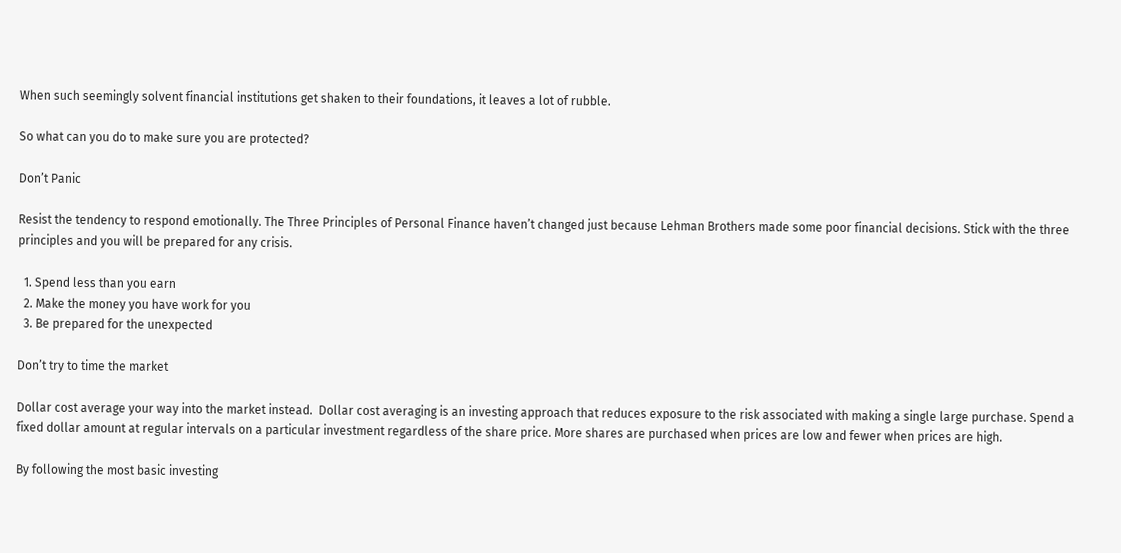When such seemingly solvent financial institutions get shaken to their foundations, it leaves a lot of rubble.

So what can you do to make sure you are protected?

Don’t Panic

Resist the tendency to respond emotionally. The Three Principles of Personal Finance haven’t changed just because Lehman Brothers made some poor financial decisions. Stick with the three principles and you will be prepared for any crisis.

  1. Spend less than you earn
  2. Make the money you have work for you
  3. Be prepared for the unexpected

Don’t try to time the market

Dollar cost average your way into the market instead.  Dollar cost averaging is an investing approach that reduces exposure to the risk associated with making a single large purchase. Spend a fixed dollar amount at regular intervals on a particular investment regardless of the share price. More shares are purchased when prices are low and fewer when prices are high.

By following the most basic investing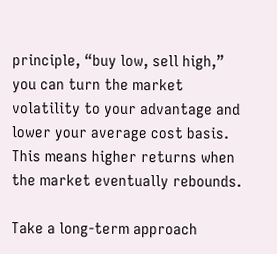principle, “buy low, sell high,” you can turn the market volatility to your advantage and lower your average cost basis. This means higher returns when the market eventually rebounds.

Take a long-term approach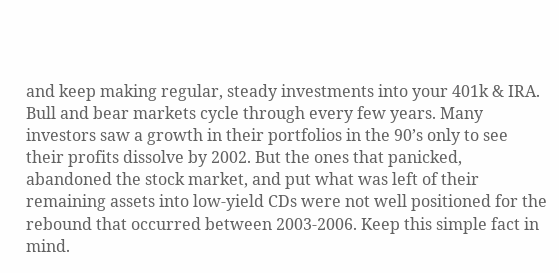and keep making regular, steady investments into your 401k & IRA. Bull and bear markets cycle through every few years. Many investors saw a growth in their portfolios in the 90’s only to see their profits dissolve by 2002. But the ones that panicked, abandoned the stock market, and put what was left of their remaining assets into low-yield CDs were not well positioned for the rebound that occurred between 2003-2006. Keep this simple fact in mind.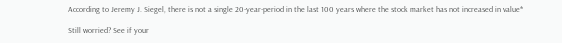According to Jeremy J. Siegel, there is not a single 20-year-period in the last 100 years where the stock market has not increased in value*

Still worried? See if your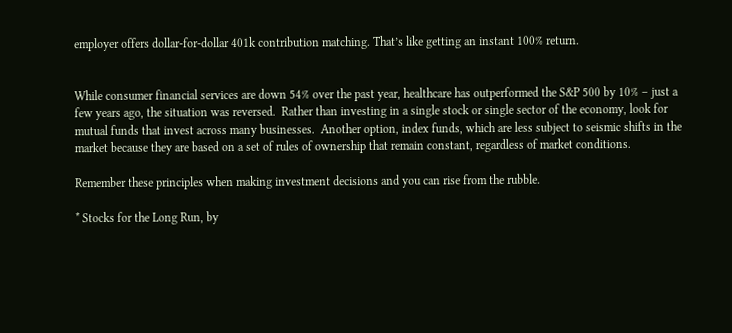employer offers dollar-for-dollar 401k contribution matching. That’s like getting an instant 100% return.


While consumer financial services are down 54% over the past year, healthcare has outperformed the S&P 500 by 10% – just a few years ago, the situation was reversed.  Rather than investing in a single stock or single sector of the economy, look for mutual funds that invest across many businesses.  Another option, index funds, which are less subject to seismic shifts in the market because they are based on a set of rules of ownership that remain constant, regardless of market conditions.

Remember these principles when making investment decisions and you can rise from the rubble.

* Stocks for the Long Run, by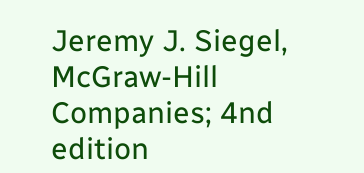Jeremy J. Siegel, McGraw-Hill Companies; 4nd edition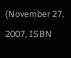(November 27, 2007, ISBN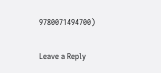9780071494700)

Leave a Reply